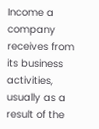Income a company receives from its business activities, usually as a result of the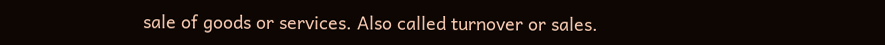sale of goods or services. Also called turnover or sales.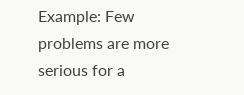Example: Few problems are more serious for a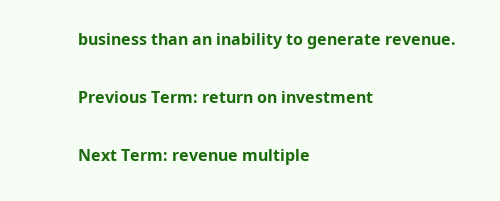business than an inability to generate revenue.

Previous Term: return on investment

Next Term: revenue multiple